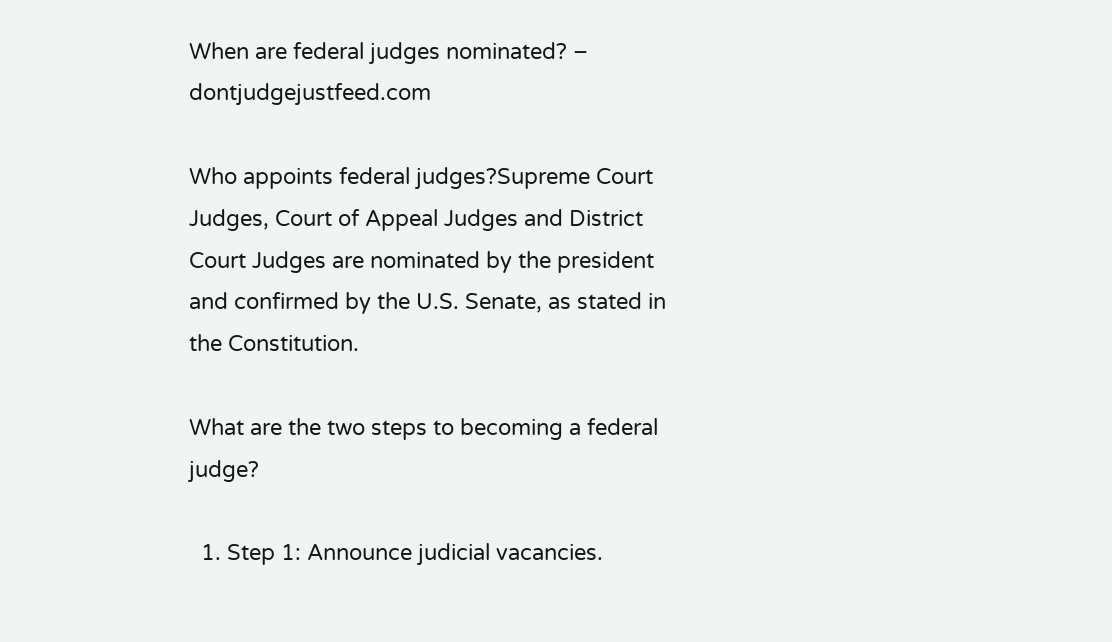When are federal judges nominated? – dontjudgejustfeed.com

Who appoints federal judges?Supreme Court Judges, Court of Appeal Judges and District Court Judges are nominated by the president and confirmed by the U.S. Senate, as stated in the Constitution.

What are the two steps to becoming a federal judge?

  1. Step 1: Announce judicial vacancies.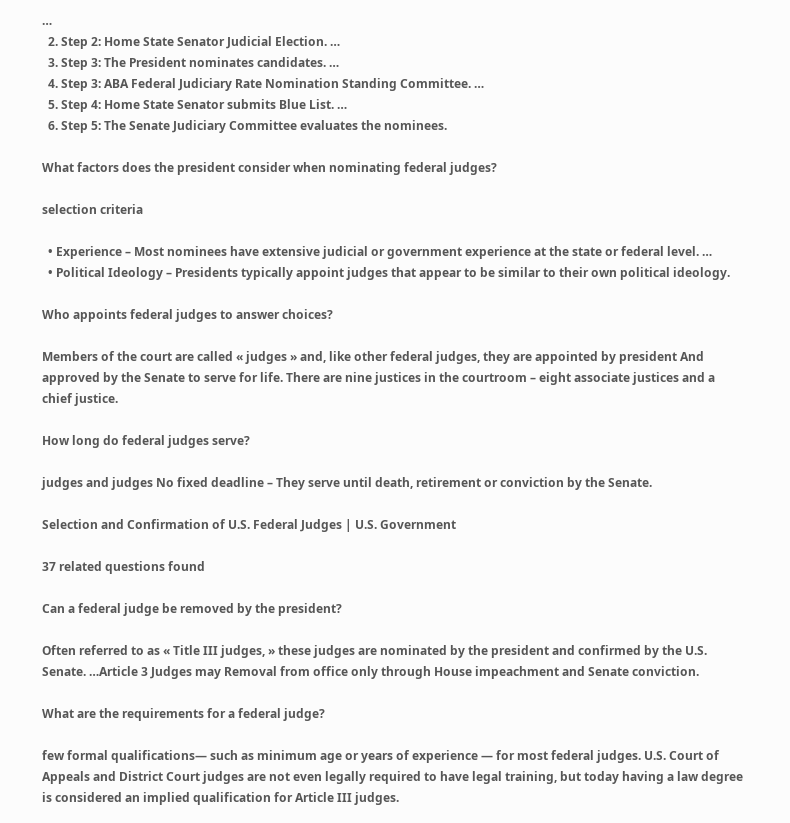…
  2. Step 2: Home State Senator Judicial Election. …
  3. Step 3: The President nominates candidates. …
  4. Step 3: ABA Federal Judiciary Rate Nomination Standing Committee. …
  5. Step 4: Home State Senator submits Blue List. …
  6. Step 5: The Senate Judiciary Committee evaluates the nominees.

What factors does the president consider when nominating federal judges?

selection criteria

  • Experience – Most nominees have extensive judicial or government experience at the state or federal level. …
  • Political Ideology – Presidents typically appoint judges that appear to be similar to their own political ideology.

Who appoints federal judges to answer choices?

Members of the court are called « judges » and, like other federal judges, they are appointed by president And approved by the Senate to serve for life. There are nine justices in the courtroom – eight associate justices and a chief justice.

How long do federal judges serve?

judges and judges No fixed deadline – They serve until death, retirement or conviction by the Senate.

Selection and Confirmation of U.S. Federal Judges | U.S. Government

37 related questions found

Can a federal judge be removed by the president?

Often referred to as « Title III judges, » these judges are nominated by the president and confirmed by the U.S. Senate. …Article 3 Judges may Removal from office only through House impeachment and Senate conviction.

What are the requirements for a federal judge?

few formal qualifications— such as minimum age or years of experience — for most federal judges. U.S. Court of Appeals and District Court judges are not even legally required to have legal training, but today having a law degree is considered an implied qualification for Article III judges.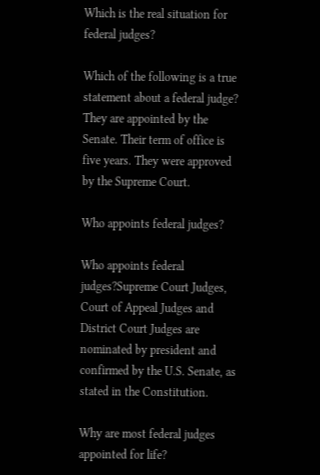Which is the real situation for federal judges?

Which of the following is a true statement about a federal judge? They are appointed by the Senate. Their term of office is five years. They were approved by the Supreme Court.

Who appoints federal judges?

Who appoints federal judges?Supreme Court Judges, Court of Appeal Judges and District Court Judges are nominated by president and confirmed by the U.S. Senate, as stated in the Constitution.

Why are most federal judges appointed for life?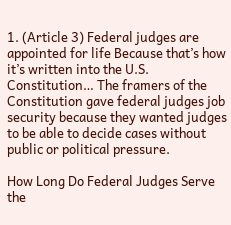1. (Article 3) Federal judges are appointed for life Because that’s how it’s written into the U.S. Constitution… The framers of the Constitution gave federal judges job security because they wanted judges to be able to decide cases without public or political pressure.

How Long Do Federal Judges Serve the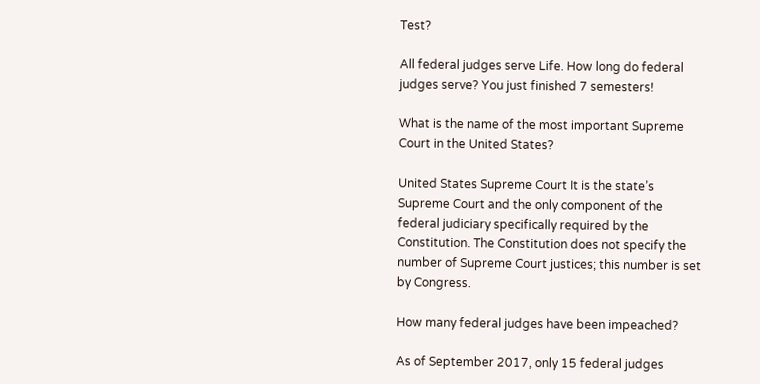Test?

All federal judges serve Life. How long do federal judges serve? You just finished 7 semesters!

What is the name of the most important Supreme Court in the United States?

United States Supreme Court It is the state’s Supreme Court and the only component of the federal judiciary specifically required by the Constitution. The Constitution does not specify the number of Supreme Court justices; this number is set by Congress.

How many federal judges have been impeached?

As of September 2017, only 15 federal judges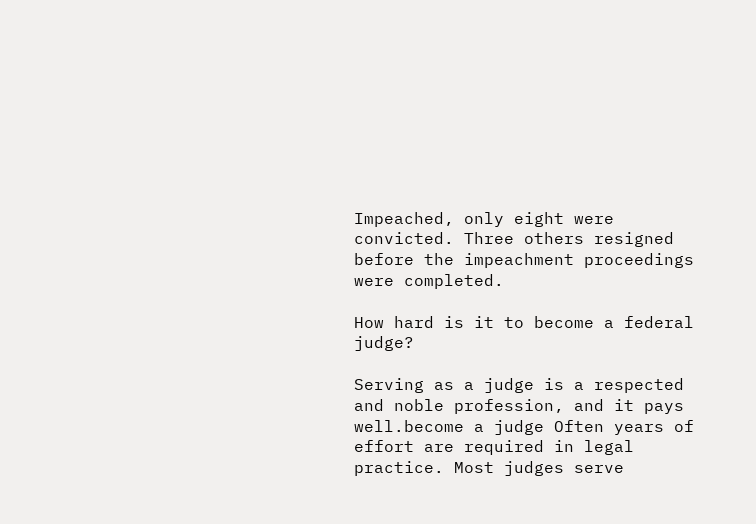Impeached, only eight were convicted. Three others resigned before the impeachment proceedings were completed.

How hard is it to become a federal judge?

Serving as a judge is a respected and noble profession, and it pays well.become a judge Often years of effort are required in legal practice. Most judges serve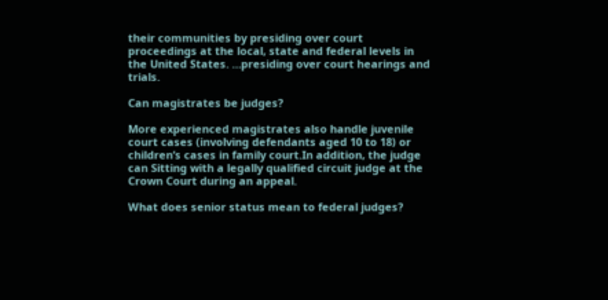their communities by presiding over court proceedings at the local, state and federal levels in the United States. …presiding over court hearings and trials.

Can magistrates be judges?

More experienced magistrates also handle juvenile court cases (involving defendants aged 10 to 18) or children’s cases in family court.In addition, the judge can Sitting with a legally qualified circuit judge at the Crown Court during an appeal.

What does senior status mean to federal judges?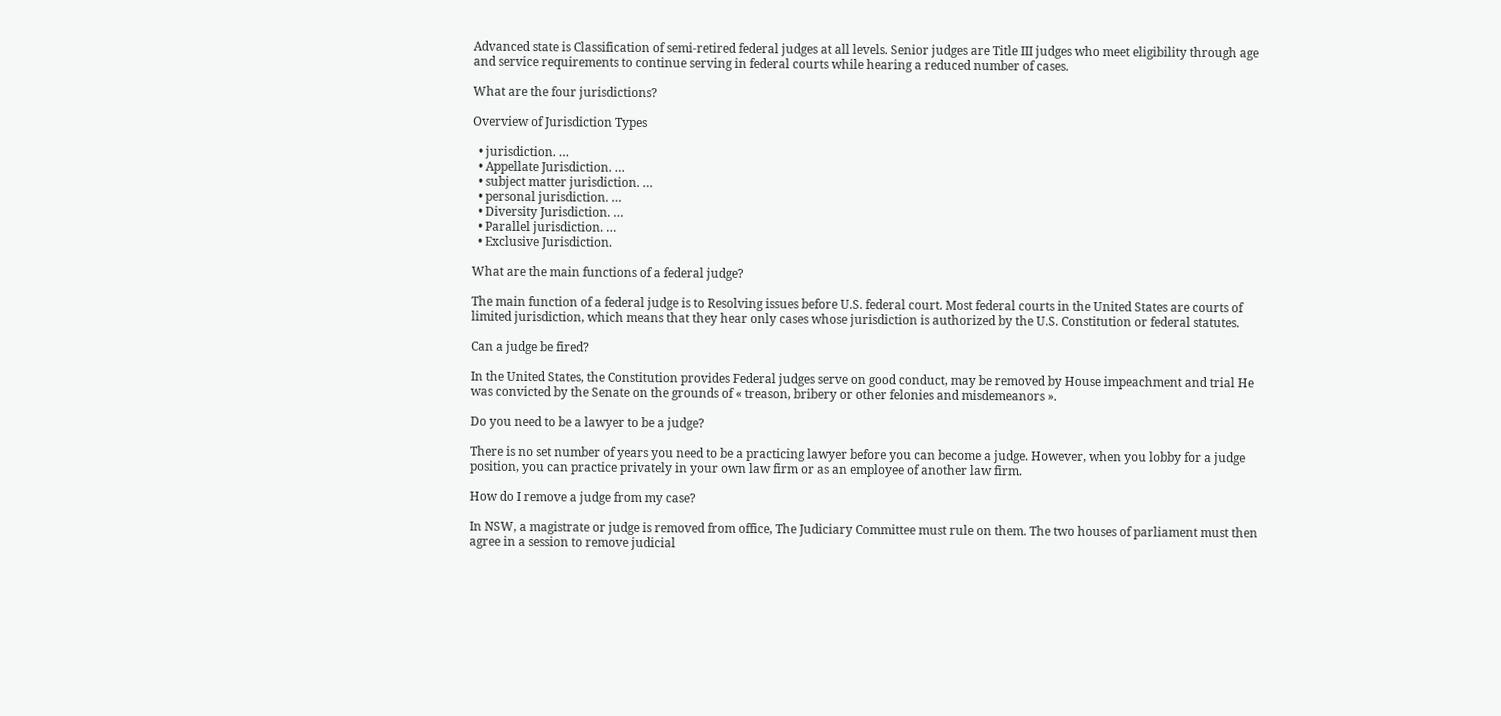Advanced state is Classification of semi-retired federal judges at all levels. Senior judges are Title III judges who meet eligibility through age and service requirements to continue serving in federal courts while hearing a reduced number of cases.

What are the four jurisdictions?

Overview of Jurisdiction Types

  • jurisdiction. …
  • Appellate Jurisdiction. …
  • subject matter jurisdiction. …
  • personal jurisdiction. …
  • Diversity Jurisdiction. …
  • Parallel jurisdiction. …
  • Exclusive Jurisdiction.

What are the main functions of a federal judge?

The main function of a federal judge is to Resolving issues before U.S. federal court. Most federal courts in the United States are courts of limited jurisdiction, which means that they hear only cases whose jurisdiction is authorized by the U.S. Constitution or federal statutes.

Can a judge be fired?

In the United States, the Constitution provides Federal judges serve on good conduct, may be removed by House impeachment and trial He was convicted by the Senate on the grounds of « treason, bribery or other felonies and misdemeanors ».

Do you need to be a lawyer to be a judge?

There is no set number of years you need to be a practicing lawyer before you can become a judge. However, when you lobby for a judge position, you can practice privately in your own law firm or as an employee of another law firm.

How do I remove a judge from my case?

In NSW, a magistrate or judge is removed from office, The Judiciary Committee must rule on them. The two houses of parliament must then agree in a session to remove judicial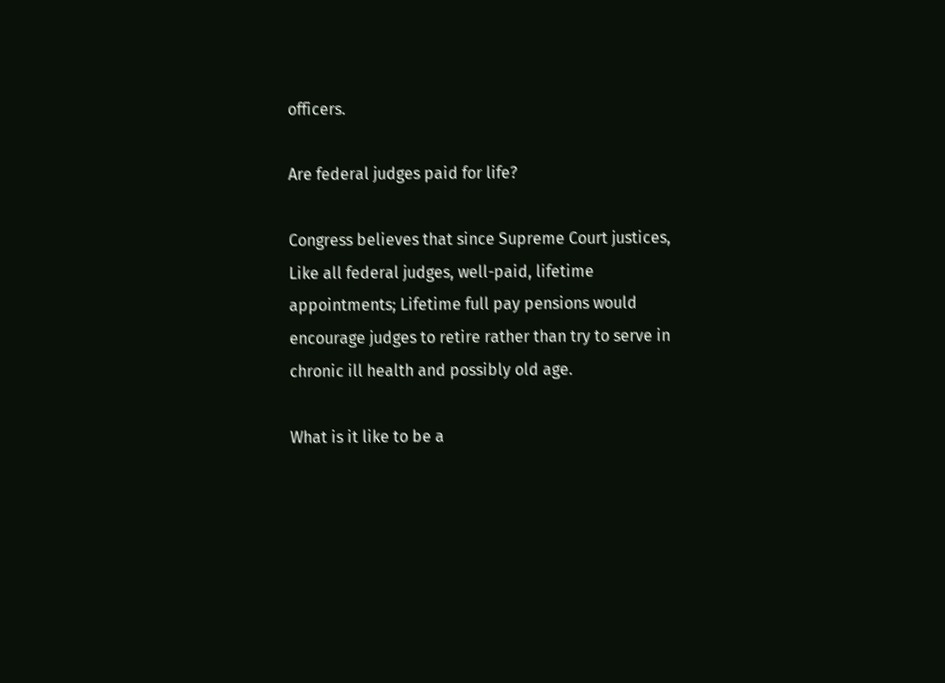officers.

Are federal judges paid for life?

Congress believes that since Supreme Court justices, Like all federal judges, well-paid, lifetime appointments; Lifetime full pay pensions would encourage judges to retire rather than try to serve in chronic ill health and possibly old age.

What is it like to be a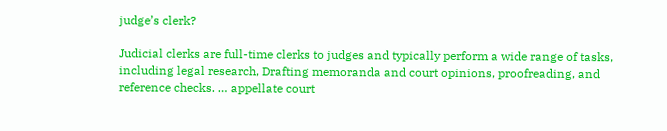judge’s clerk?

Judicial clerks are full-time clerks to judges and typically perform a wide range of tasks, including legal research, Drafting memoranda and court opinions, proofreading, and reference checks. … appellate court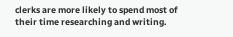clerks are more likely to spend most of their time researching and writing.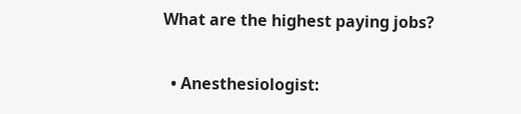What are the highest paying jobs?

  • Anesthesiologist: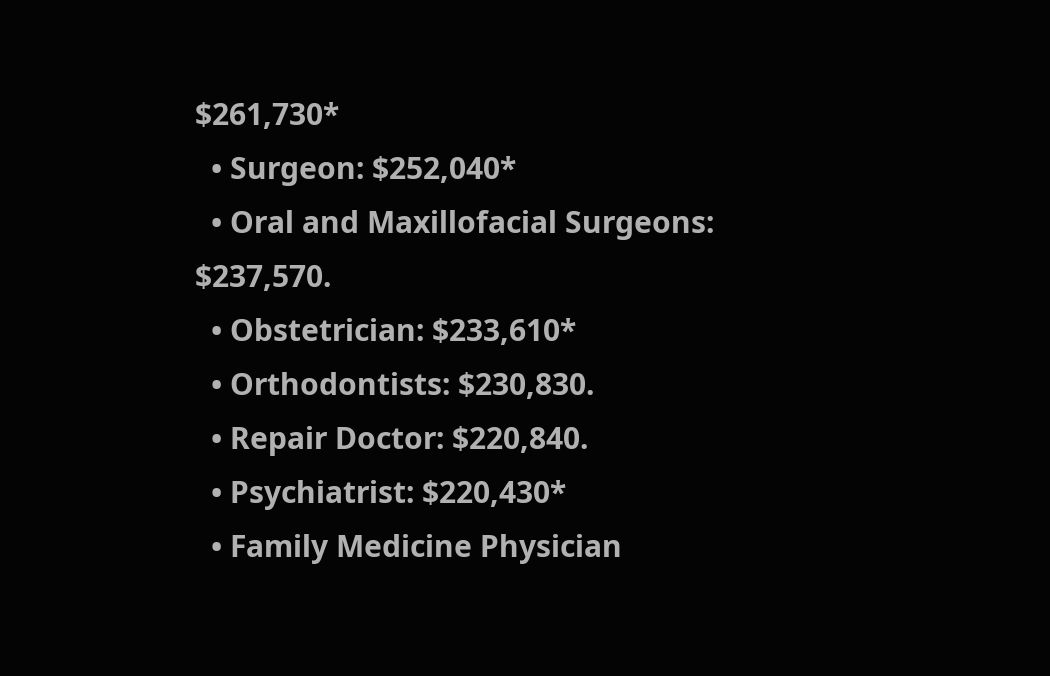$261,730*
  • Surgeon: $252,040*
  • Oral and Maxillofacial Surgeons: $237,570.
  • Obstetrician: $233,610*
  • Orthodontists: $230,830.
  • Repair Doctor: $220,840.
  • Psychiatrist: $220,430*
  • Family Medicine Physician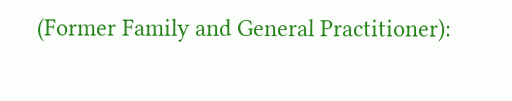(Former Family and General Practitioner):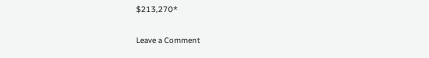$213,270*

Leave a Comment